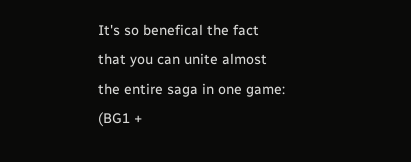It's so benefical the fact that you can unite almost the entire saga in one game: (BG1 +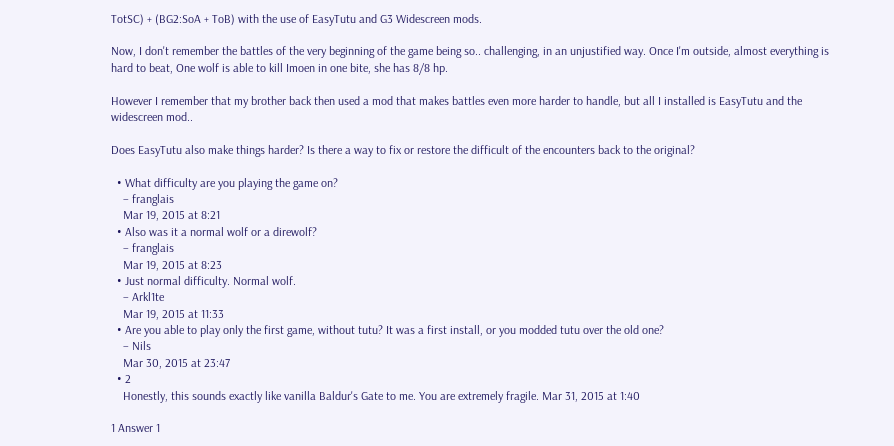TotSC) + (BG2:SoA + ToB) with the use of EasyTutu and G3 Widescreen mods.

Now, I don't remember the battles of the very beginning of the game being so.. challenging, in an unjustified way. Once I'm outside, almost everything is hard to beat, One wolf is able to kill Imoen in one bite, she has 8/8 hp.

However I remember that my brother back then used a mod that makes battles even more harder to handle, but all I installed is EasyTutu and the widescreen mod..

Does EasyTutu also make things harder? Is there a way to fix or restore the difficult of the encounters back to the original?

  • What difficulty are you playing the game on?
    – franglais
    Mar 19, 2015 at 8:21
  • Also was it a normal wolf or a direwolf?
    – franglais
    Mar 19, 2015 at 8:23
  • Just normal difficulty. Normal wolf.
    – Arkl1te
    Mar 19, 2015 at 11:33
  • Are you able to play only the first game, without tutu? It was a first install, or you modded tutu over the old one?
    – Nils
    Mar 30, 2015 at 23:47
  • 2
    Honestly, this sounds exactly like vanilla Baldur's Gate to me. You are extremely fragile. Mar 31, 2015 at 1:40

1 Answer 1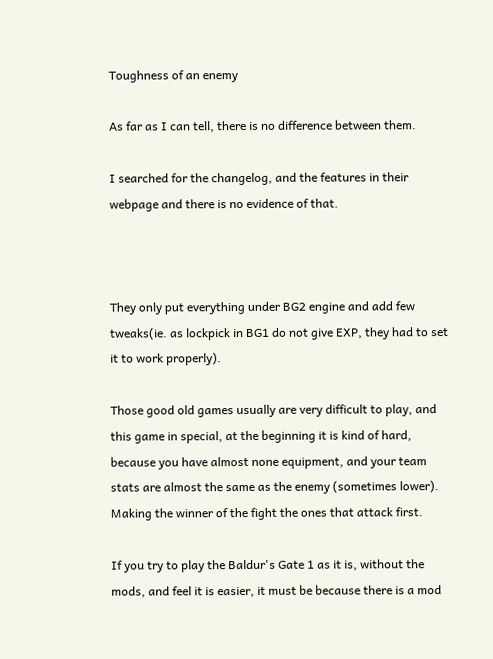Toughness of an enemy

As far as I can tell, there is no difference between them.

I searched for the changelog, and the features in their webpage and there is no evidence of that.



They only put everything under BG2 engine and add few tweaks(ie. as lockpick in BG1 do not give EXP, they had to set it to work properly).

Those good old games usually are very difficult to play, and this game in special, at the beginning it is kind of hard, because you have almost none equipment, and your team stats are almost the same as the enemy (sometimes lower). Making the winner of the fight the ones that attack first.

If you try to play the Baldur's Gate 1 as it is, without the mods, and feel it is easier, it must be because there is a mod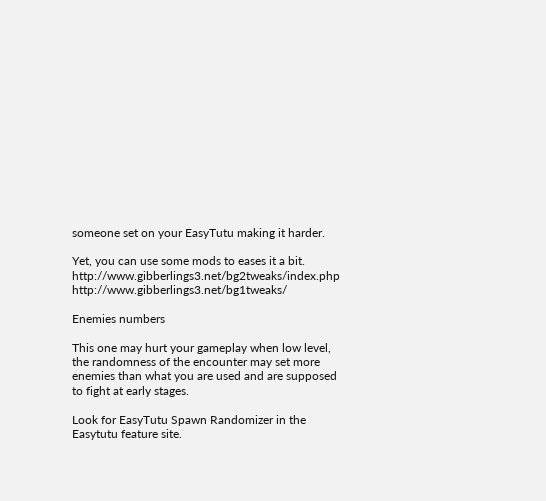someone set on your EasyTutu making it harder.

Yet, you can use some mods to eases it a bit. http://www.gibberlings3.net/bg2tweaks/index.php http://www.gibberlings3.net/bg1tweaks/

Enemies numbers

This one may hurt your gameplay when low level, the randomness of the encounter may set more enemies than what you are used and are supposed to fight at early stages.

Look for EasyTutu Spawn Randomizer in the Easytutu feature site.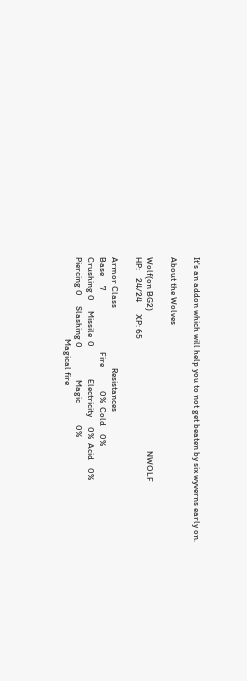It's an addon which will help you to not get beaten by six wyverns early on.

About the Wolves

Wolf(on BG2)                                                                      NWOLF
HP:    24/24      XP: 65

Armor Class                              Resistances
Base     7                               Fire            0%  Cold    0%
Crushing 0     Missile  0                Electricity     0%  Acid    0%
Piercing 0     Slashing 0                Magic           0%
                                         Magical fire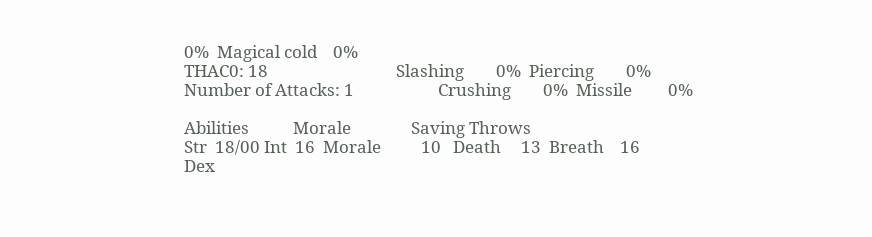0%  Magical cold    0%
THAC0: 18                                Slashing        0%  Piercing        0%
Number of Attacks: 1                     Crushing        0%  Missile         0%

Abilities           Morale               Saving Throws
Str  18/00 Int  16  Morale          10   Death     13  Breath    16
Dex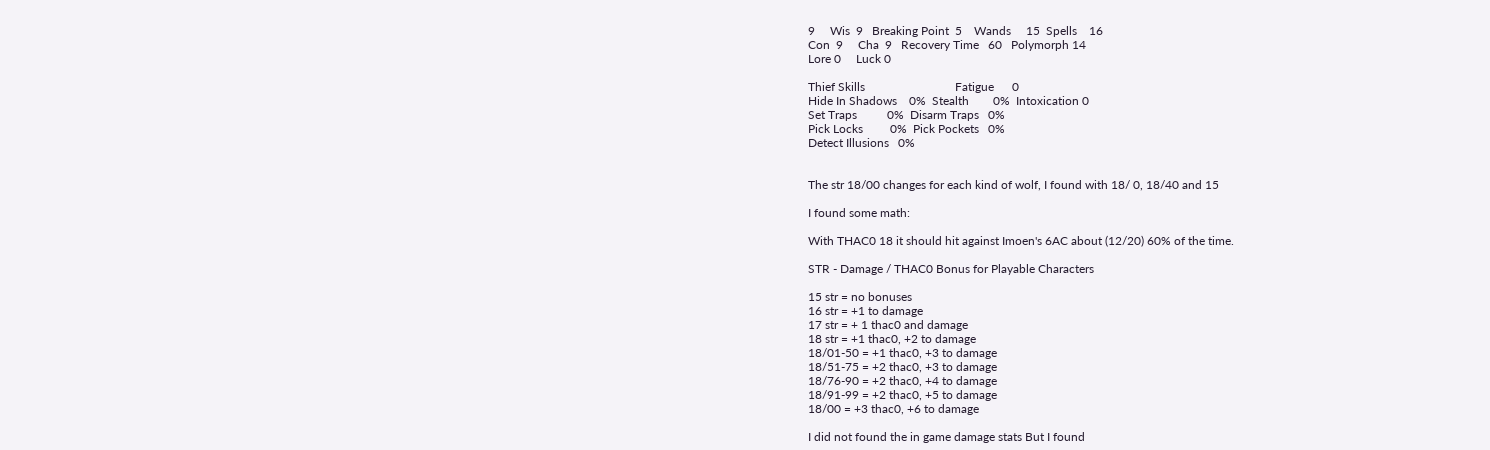9     Wis  9   Breaking Point  5    Wands     15  Spells    16
Con  9     Cha  9   Recovery Time   60   Polymorph 14
Lore 0     Luck 0

Thief Skills                              Fatigue      0
Hide In Shadows    0%  Stealth        0%  Intoxication 0
Set Traps          0%  Disarm Traps   0%
Pick Locks         0%  Pick Pockets   0%
Detect Illusions   0%


The str 18/00 changes for each kind of wolf, I found with 18/ 0, 18/40 and 15

I found some math:

With THAC0 18 it should hit against Imoen's 6AC about (12/20) 60% of the time.

STR - Damage / THAC0 Bonus for Playable Characters

15 str = no bonuses
16 str = +1 to damage
17 str = + 1 thac0 and damage
18 str = +1 thac0, +2 to damage
18/01-50 = +1 thac0, +3 to damage
18/51-75 = +2 thac0, +3 to damage
18/76-90 = +2 thac0, +4 to damage
18/91-99 = +2 thac0, +5 to damage
18/00 = +3 thac0, +6 to damage

I did not found the in game damage stats But I found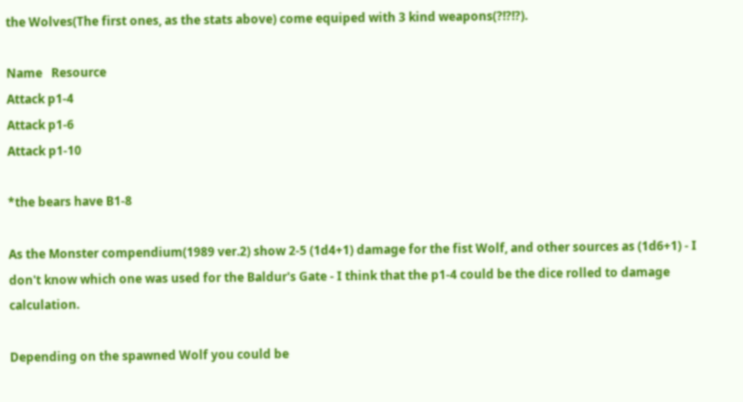the Wolves(The first ones, as the stats above) come equiped with 3 kind weapons(?!?!?).

Name   Resource
Attack p1-4
Attack p1-6
Attack p1-10

*the bears have B1-8

As the Monster compendium(1989 ver.2) show 2-5 (1d4+1) damage for the fist Wolf, and other sources as (1d6+1) - I don't know which one was used for the Baldur's Gate - I think that the p1-4 could be the dice rolled to damage calculation.

Depending on the spawned Wolf you could be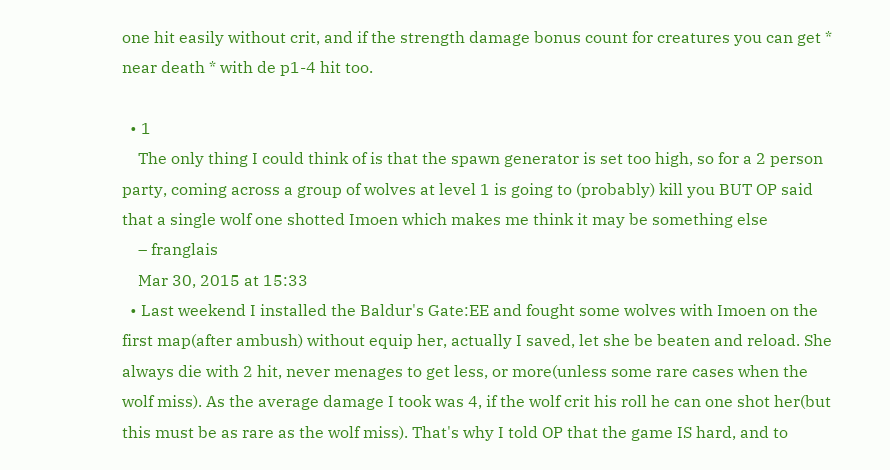one hit easily without crit, and if the strength damage bonus count for creatures you can get * near death * with de p1-4 hit too.

  • 1
    The only thing I could think of is that the spawn generator is set too high, so for a 2 person party, coming across a group of wolves at level 1 is going to (probably) kill you BUT OP said that a single wolf one shotted Imoen which makes me think it may be something else
    – franglais
    Mar 30, 2015 at 15:33
  • Last weekend I installed the Baldur's Gate:EE and fought some wolves with Imoen on the first map(after ambush) without equip her, actually I saved, let she be beaten and reload. She always die with 2 hit, never menages to get less, or more(unless some rare cases when the wolf miss). As the average damage I took was 4, if the wolf crit his roll he can one shot her(but this must be as rare as the wolf miss). That's why I told OP that the game IS hard, and to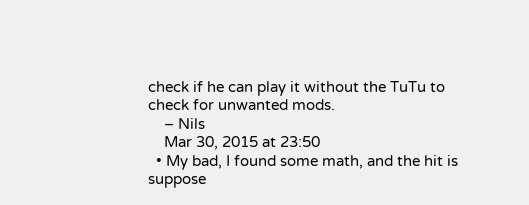check if he can play it without the TuTu to check for unwanted mods.
    – Nils
    Mar 30, 2015 at 23:50
  • My bad, I found some math, and the hit is suppose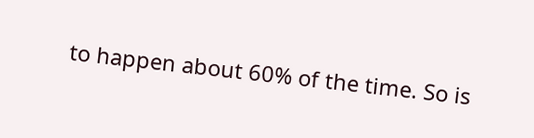to happen about 60% of the time. So is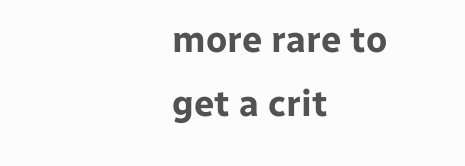more rare to get a crit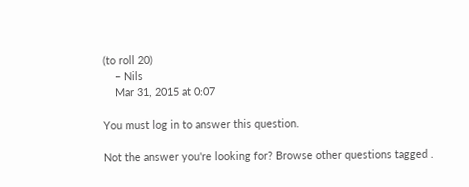(to roll 20)
    – Nils
    Mar 31, 2015 at 0:07

You must log in to answer this question.

Not the answer you're looking for? Browse other questions tagged .